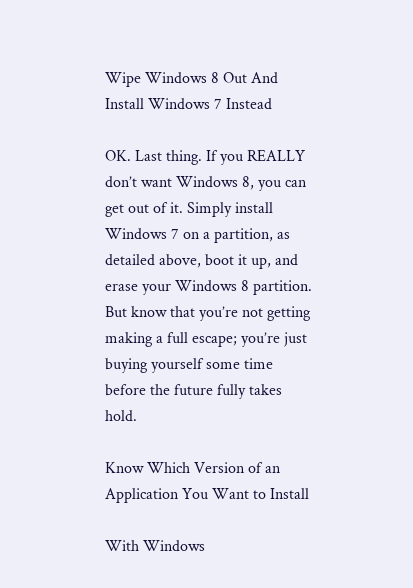Wipe Windows 8 Out And Install Windows 7 Instead

OK. Last thing. If you REALLY don’t want Windows 8, you can get out of it. Simply install Windows 7 on a partition, as detailed above, boot it up, and erase your Windows 8 partition. But know that you’re not getting making a full escape; you’re just buying yourself some time before the future fully takes hold.

Know Which Version of an Application You Want to Install

With Windows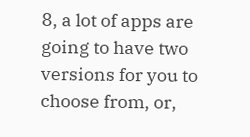8, a lot of apps are going to have two versions for you to choose from, or,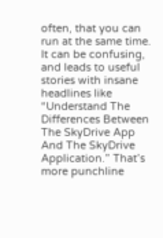often, that you can run at the same time. It can be confusing, and leads to useful stories with insane headlines like “Understand The Differences Between The SkyDrive App And The SkyDrive Application.” That’s more punchline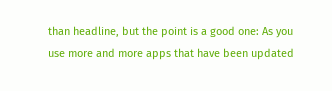than headline, but the point is a good one: As you use more and more apps that have been updated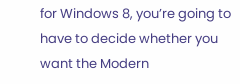for Windows 8, you’re going to have to decide whether you want the Modern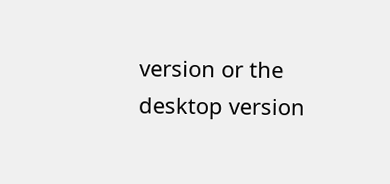version or the desktop version